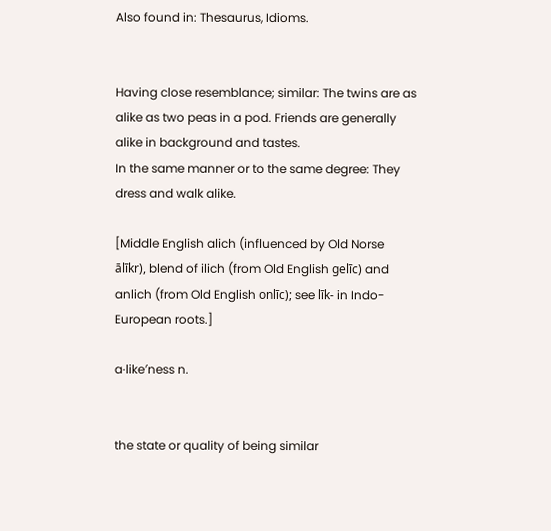Also found in: Thesaurus, Idioms.


Having close resemblance; similar: The twins are as alike as two peas in a pod. Friends are generally alike in background and tastes.
In the same manner or to the same degree: They dress and walk alike.

[Middle English alich (influenced by Old Norse ālīkr), blend of ilich (from Old English gelīc) and anlich (from Old English onlīc); see līk- in Indo-European roots.]

a·like′ness n.


the state or quality of being similar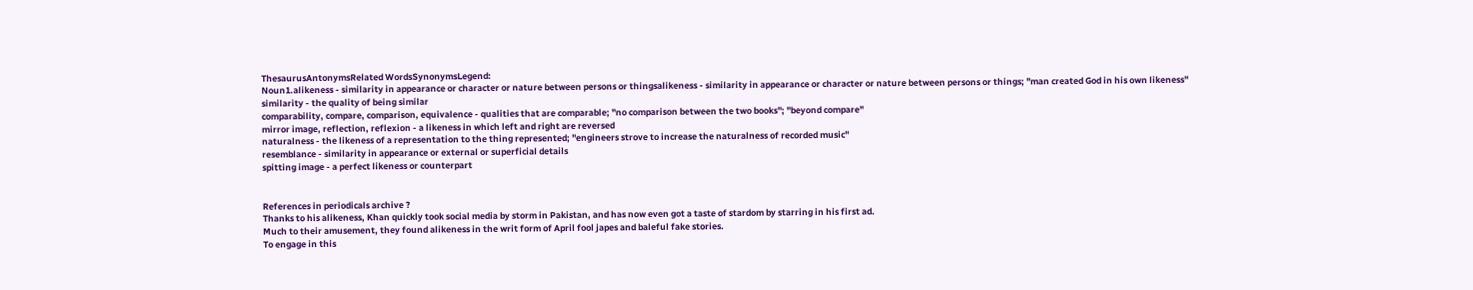ThesaurusAntonymsRelated WordsSynonymsLegend:
Noun1.alikeness - similarity in appearance or character or nature between persons or thingsalikeness - similarity in appearance or character or nature between persons or things; "man created God in his own likeness"
similarity - the quality of being similar
comparability, compare, comparison, equivalence - qualities that are comparable; "no comparison between the two books"; "beyond compare"
mirror image, reflection, reflexion - a likeness in which left and right are reversed
naturalness - the likeness of a representation to the thing represented; "engineers strove to increase the naturalness of recorded music"
resemblance - similarity in appearance or external or superficial details
spitting image - a perfect likeness or counterpart


References in periodicals archive ?
Thanks to his alikeness, Khan quickly took social media by storm in Pakistan, and has now even got a taste of stardom by starring in his first ad.
Much to their amusement, they found alikeness in the writ form of April fool japes and baleful fake stories.
To engage in this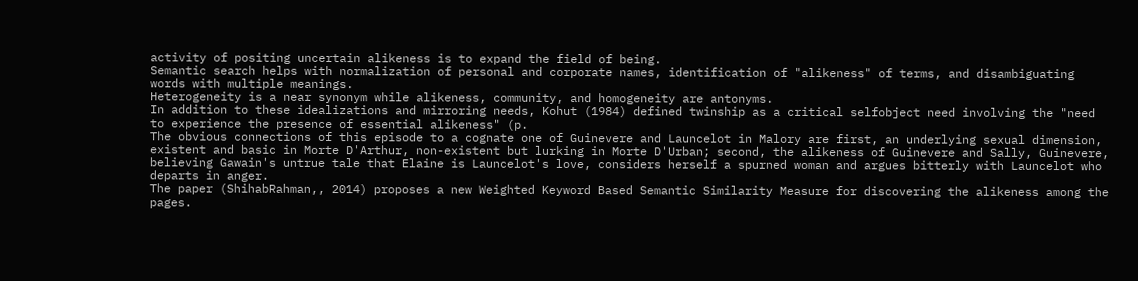activity of positing uncertain alikeness is to expand the field of being.
Semantic search helps with normalization of personal and corporate names, identification of "alikeness" of terms, and disambiguating words with multiple meanings.
Heterogeneity is a near synonym while alikeness, community, and homogeneity are antonyms.
In addition to these idealizations and mirroring needs, Kohut (1984) defined twinship as a critical selfobject need involving the "need to experience the presence of essential alikeness" (p.
The obvious connections of this episode to a cognate one of Guinevere and Launcelot in Malory are first, an underlying sexual dimension, existent and basic in Morte D'Arthur, non-existent but lurking in Morte D'Urban; second, the alikeness of Guinevere and Sally, Guinevere, believing Gawain's untrue tale that Elaine is Launcelot's love, considers herself a spurned woman and argues bitterly with Launcelot who departs in anger.
The paper (ShihabRahman,, 2014) proposes a new Weighted Keyword Based Semantic Similarity Measure for discovering the alikeness among the pages.